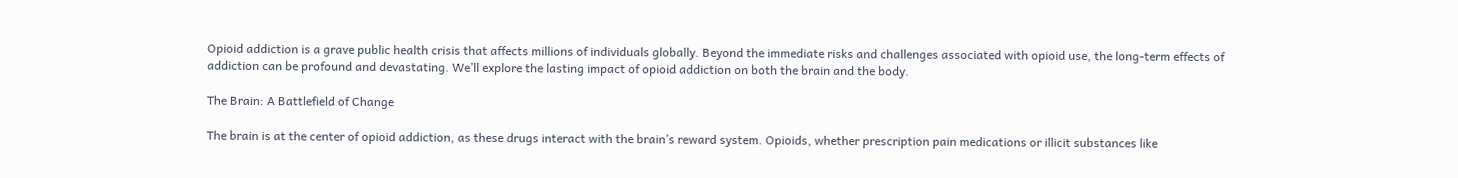Opioid addiction is a grave public health crisis that affects millions of individuals globally. Beyond the immediate risks and challenges associated with opioid use, the long-term effects of addiction can be profound and devastating. We’ll explore the lasting impact of opioid addiction on both the brain and the body.

The Brain: A Battlefield of Change

The brain is at the center of opioid addiction, as these drugs interact with the brain’s reward system. Opioids, whether prescription pain medications or illicit substances like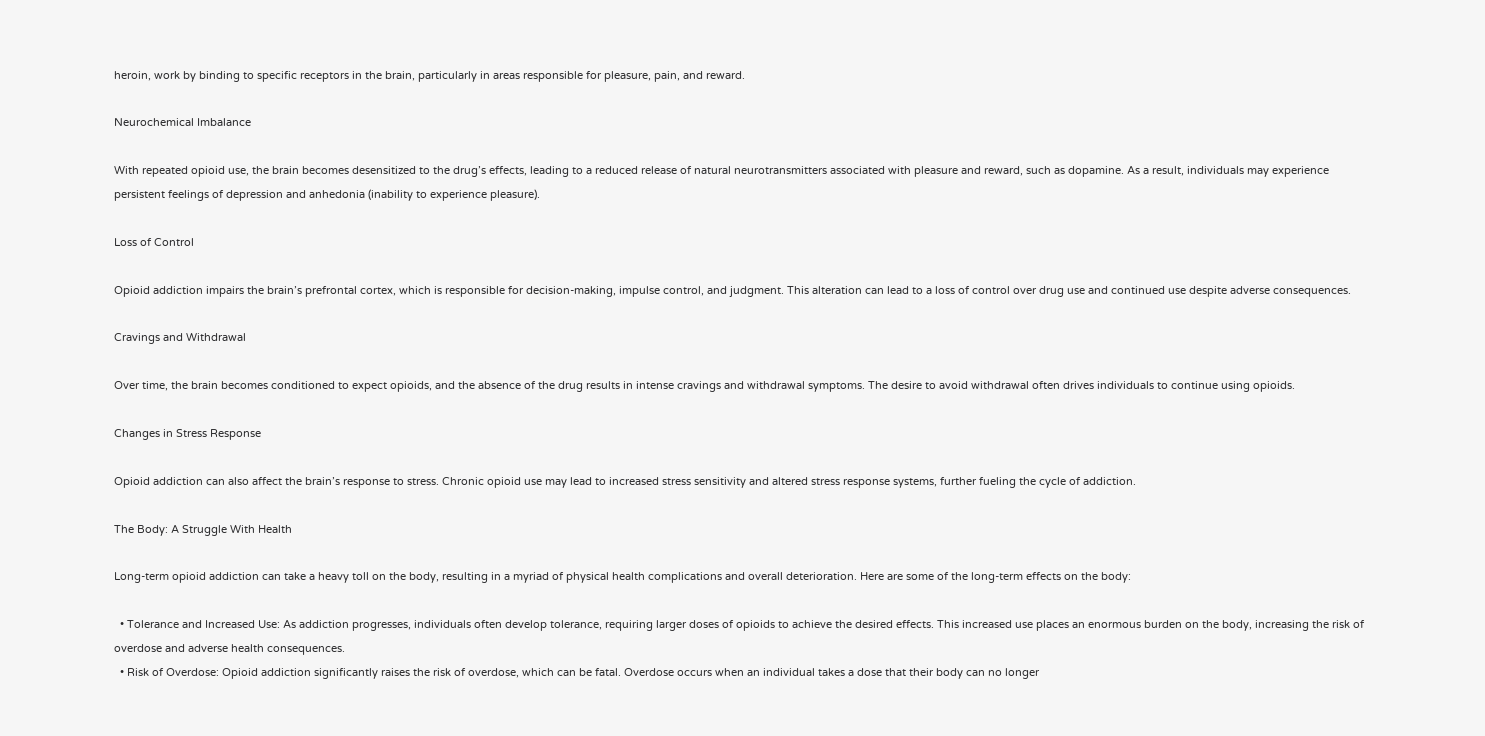heroin, work by binding to specific receptors in the brain, particularly in areas responsible for pleasure, pain, and reward.

Neurochemical Imbalance

With repeated opioid use, the brain becomes desensitized to the drug’s effects, leading to a reduced release of natural neurotransmitters associated with pleasure and reward, such as dopamine. As a result, individuals may experience persistent feelings of depression and anhedonia (inability to experience pleasure).

Loss of Control

Opioid addiction impairs the brain’s prefrontal cortex, which is responsible for decision-making, impulse control, and judgment. This alteration can lead to a loss of control over drug use and continued use despite adverse consequences.

Cravings and Withdrawal

Over time, the brain becomes conditioned to expect opioids, and the absence of the drug results in intense cravings and withdrawal symptoms. The desire to avoid withdrawal often drives individuals to continue using opioids.

Changes in Stress Response

Opioid addiction can also affect the brain’s response to stress. Chronic opioid use may lead to increased stress sensitivity and altered stress response systems, further fueling the cycle of addiction.

The Body: A Struggle With Health

Long-term opioid addiction can take a heavy toll on the body, resulting in a myriad of physical health complications and overall deterioration. Here are some of the long-term effects on the body:

  • Tolerance and Increased Use: As addiction progresses, individuals often develop tolerance, requiring larger doses of opioids to achieve the desired effects. This increased use places an enormous burden on the body, increasing the risk of overdose and adverse health consequences.
  • Risk of Overdose: Opioid addiction significantly raises the risk of overdose, which can be fatal. Overdose occurs when an individual takes a dose that their body can no longer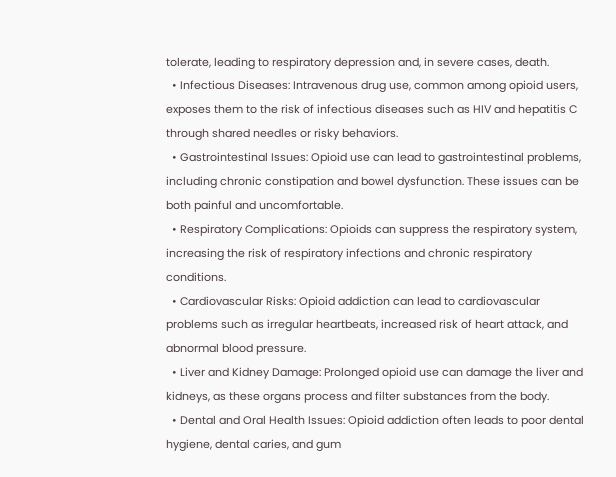tolerate, leading to respiratory depression and, in severe cases, death.
  • Infectious Diseases: Intravenous drug use, common among opioid users, exposes them to the risk of infectious diseases such as HIV and hepatitis C through shared needles or risky behaviors.
  • Gastrointestinal Issues: Opioid use can lead to gastrointestinal problems, including chronic constipation and bowel dysfunction. These issues can be both painful and uncomfortable.
  • Respiratory Complications: Opioids can suppress the respiratory system, increasing the risk of respiratory infections and chronic respiratory conditions.
  • Cardiovascular Risks: Opioid addiction can lead to cardiovascular problems such as irregular heartbeats, increased risk of heart attack, and abnormal blood pressure.
  • Liver and Kidney Damage: Prolonged opioid use can damage the liver and kidneys, as these organs process and filter substances from the body.
  • Dental and Oral Health Issues: Opioid addiction often leads to poor dental hygiene, dental caries, and gum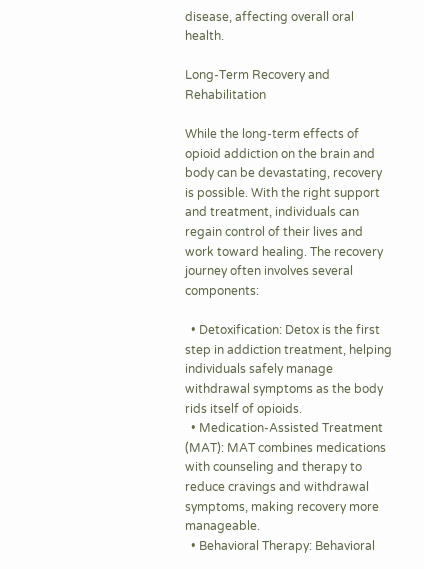disease, affecting overall oral health.

Long-Term Recovery and Rehabilitation

While the long-term effects of opioid addiction on the brain and body can be devastating, recovery is possible. With the right support and treatment, individuals can regain control of their lives and work toward healing. The recovery journey often involves several components:

  • Detoxification: Detox is the first step in addiction treatment, helping individuals safely manage withdrawal symptoms as the body rids itself of opioids.
  • Medication-Assisted Treatment (MAT): MAT combines medications with counseling and therapy to reduce cravings and withdrawal symptoms, making recovery more manageable.
  • Behavioral Therapy: Behavioral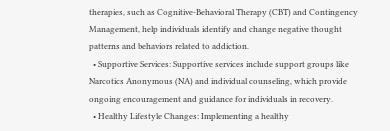therapies, such as Cognitive-Behavioral Therapy (CBT) and Contingency Management, help individuals identify and change negative thought patterns and behaviors related to addiction.
  • Supportive Services: Supportive services include support groups like Narcotics Anonymous (NA) and individual counseling, which provide ongoing encouragement and guidance for individuals in recovery.
  • Healthy Lifestyle Changes: Implementing a healthy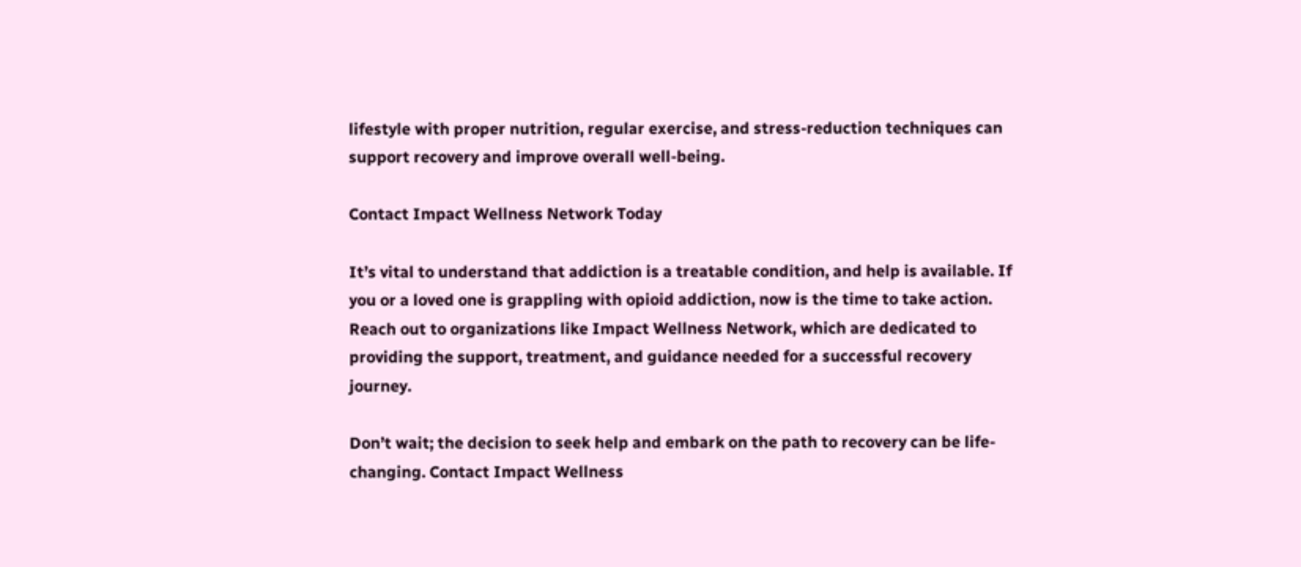lifestyle with proper nutrition, regular exercise, and stress-reduction techniques can support recovery and improve overall well-being.

Contact Impact Wellness Network Today

It’s vital to understand that addiction is a treatable condition, and help is available. If you or a loved one is grappling with opioid addiction, now is the time to take action. Reach out to organizations like Impact Wellness Network, which are dedicated to providing the support, treatment, and guidance needed for a successful recovery journey.

Don’t wait; the decision to seek help and embark on the path to recovery can be life-changing. Contact Impact Wellness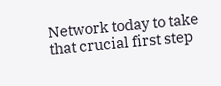Network today to take that crucial first step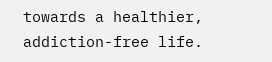towards a healthier, addiction-free life.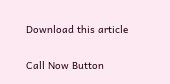Download this article

Call Now Button